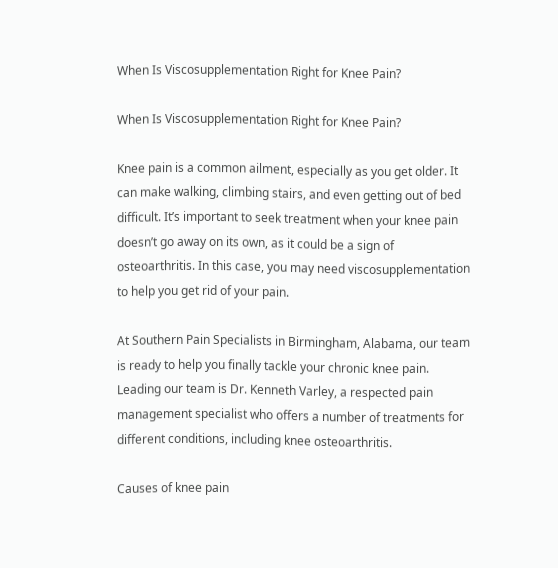When Is Viscosupplementation Right for Knee Pain?

When Is Viscosupplementation Right for Knee Pain?

Knee pain is a common ailment, especially as you get older. It can make walking, climbing stairs, and even getting out of bed difficult. It’s important to seek treatment when your knee pain doesn’t go away on its own, as it could be a sign of osteoarthritis. In this case, you may need viscosupplementation to help you get rid of your pain.

At Southern Pain Specialists in Birmingham, Alabama, our team is ready to help you finally tackle your chronic knee pain. Leading our team is Dr. Kenneth Varley, a respected pain management specialist who offers a number of treatments for different conditions, including knee osteoarthritis.

Causes of knee pain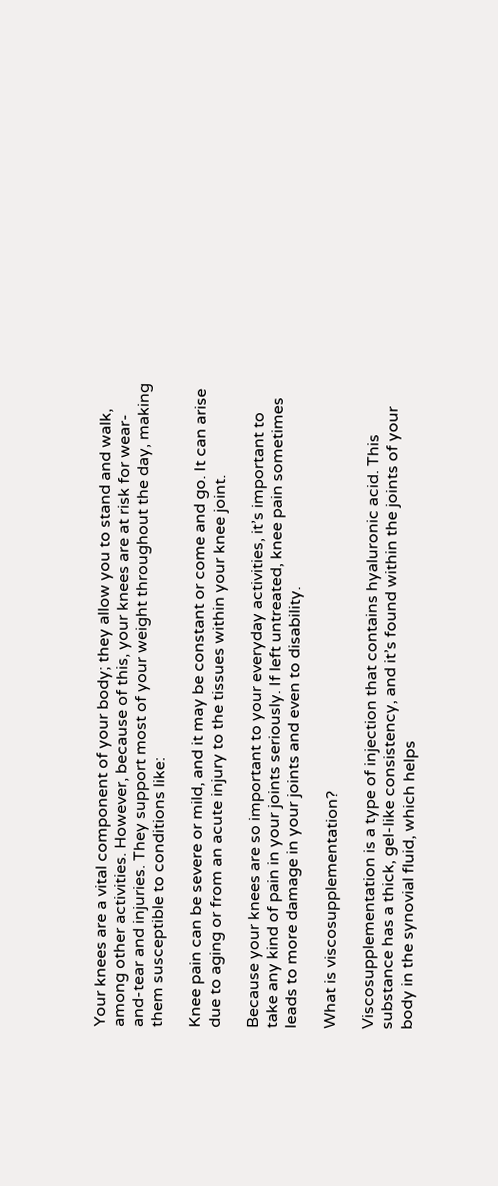Your knees are a vital component of your body; they allow you to stand and walk, among other activities. However, because of this, your knees are at risk for wear-and-tear and injuries. They support most of your weight throughout the day, making them susceptible to conditions like:

Knee pain can be severe or mild, and it may be constant or come and go. It can arise due to aging or from an acute injury to the tissues within your knee joint.

Because your knees are so important to your everyday activities, it’s important to take any kind of pain in your joints seriously. If left untreated, knee pain sometimes leads to more damage in your joints and even to disability.

What is viscosupplementation?

Viscosupplementation is a type of injection that contains hyaluronic acid. This substance has a thick, gel-like consistency, and it’s found within the joints of your body in the synovial fluid, which helps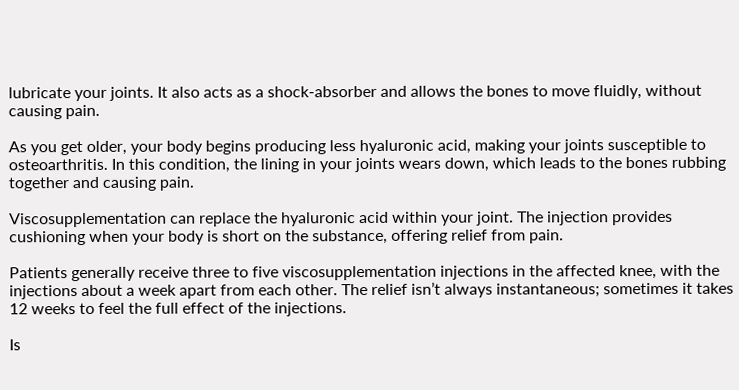lubricate your joints. It also acts as a shock-absorber and allows the bones to move fluidly, without causing pain.

As you get older, your body begins producing less hyaluronic acid, making your joints susceptible to osteoarthritis. In this condition, the lining in your joints wears down, which leads to the bones rubbing together and causing pain.

Viscosupplementation can replace the hyaluronic acid within your joint. The injection provides cushioning when your body is short on the substance, offering relief from pain.

Patients generally receive three to five viscosupplementation injections in the affected knee, with the injections about a week apart from each other. The relief isn’t always instantaneous; sometimes it takes 12 weeks to feel the full effect of the injections.

Is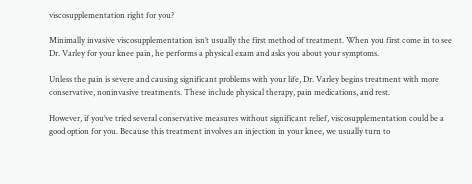viscosupplementation right for you?

Minimally invasive viscosupplementation isn’t usually the first method of treatment. When you first come in to see Dr. Varley for your knee pain, he performs a physical exam and asks you about your symptoms.

Unless the pain is severe and causing significant problems with your life, Dr. Varley begins treatment with more conservative, noninvasive treatments. These include physical therapy, pain medications, and rest.

However, if you’ve tried several conservative measures without significant relief, viscosupplementation could be a good option for you. Because this treatment involves an injection in your knee, we usually turn to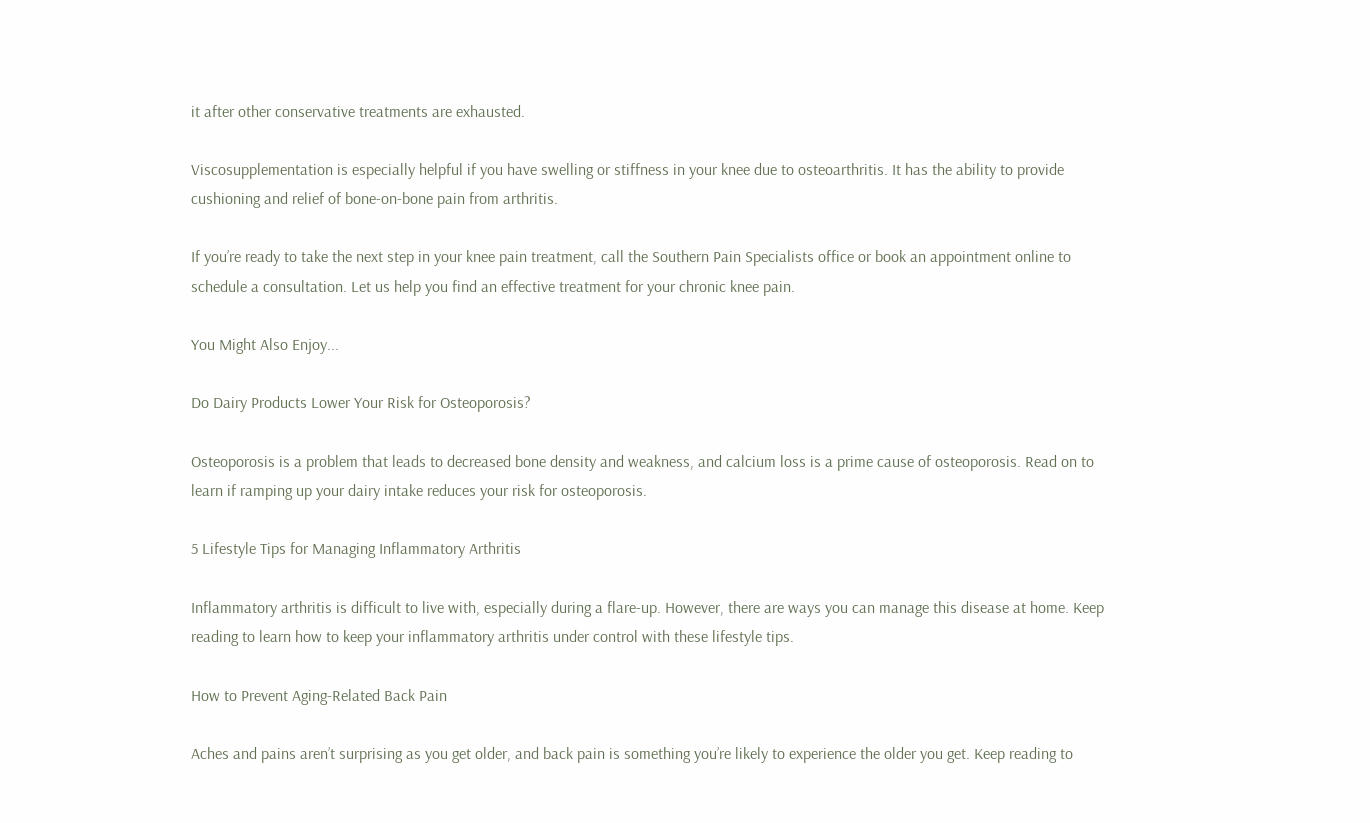it after other conservative treatments are exhausted.

Viscosupplementation is especially helpful if you have swelling or stiffness in your knee due to osteoarthritis. It has the ability to provide cushioning and relief of bone-on-bone pain from arthritis.

If you’re ready to take the next step in your knee pain treatment, call the Southern Pain Specialists office or book an appointment online to schedule a consultation. Let us help you find an effective treatment for your chronic knee pain.

You Might Also Enjoy...

Do Dairy Products Lower Your Risk for Osteoporosis?

Osteoporosis is a problem that leads to decreased bone density and weakness, and calcium loss is a prime cause of osteoporosis. Read on to learn if ramping up your dairy intake reduces your risk for osteoporosis.

5 Lifestyle Tips for Managing Inflammatory Arthritis

Inflammatory arthritis is difficult to live with, especially during a flare-up. However, there are ways you can manage this disease at home. Keep reading to learn how to keep your inflammatory arthritis under control with these lifestyle tips.

How to Prevent Aging-Related Back Pain

Aches and pains aren’t surprising as you get older, and back pain is something you’re likely to experience the older you get. Keep reading to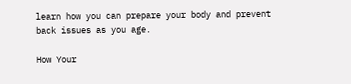learn how you can prepare your body and prevent back issues as you age.

How Your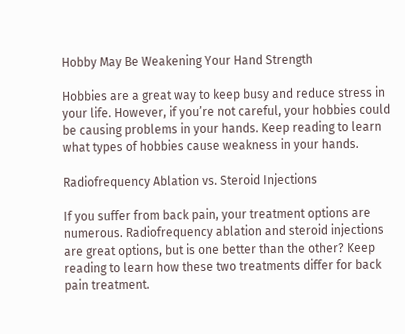Hobby May Be Weakening Your Hand Strength

Hobbies are a great way to keep busy and reduce stress in your life. However, if you’re not careful, your hobbies could be causing problems in your hands. Keep reading to learn what types of hobbies cause weakness in your hands.

Radiofrequency Ablation vs. Steroid Injections

If you suffer from back pain, your treatment options are numerous. Radiofrequency ablation and steroid injections are great options, but is one better than the other? Keep reading to learn how these two treatments differ for back pain treatment.